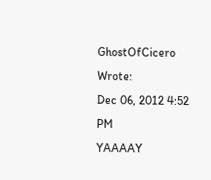GhostOfCicero Wrote:
Dec 06, 2012 4:52 PM
YAAAAY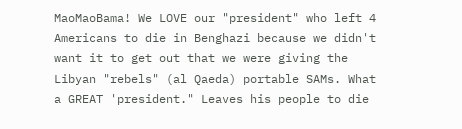MaoMaoBama! We LOVE our "president" who left 4 Americans to die in Benghazi because we didn't want it to get out that we were giving the Libyan "rebels" (al Qaeda) portable SAMs. What a GREAT 'president." Leaves his people to die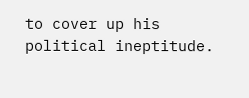to cover up his political ineptitude.